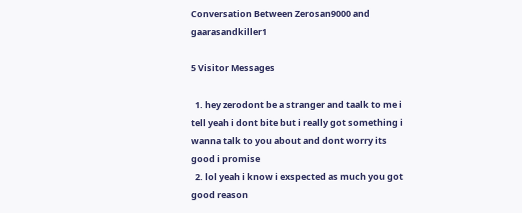Conversation Between Zerosan9000 and gaarasandkiller1

5 Visitor Messages

  1. hey zerodont be a stranger and taalk to me i tell yeah i dont bite but i really got something i wanna talk to you about and dont worry its good i promise
  2. lol yeah i know i exspected as much you got good reason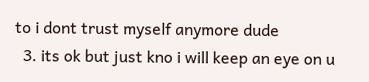to i dont trust myself anymore dude
  3. its ok but just kno i will keep an eye on u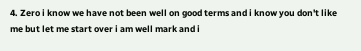4. Zero i know we have not been well on good terms and i know you don't like me but let me start over i am well mark and i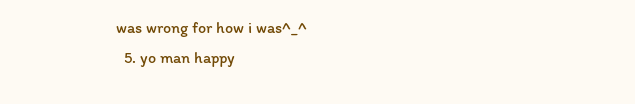was wrong for how i was^_^
  5. yo man happy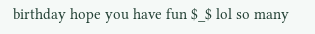birthday hope you have fun $_$ lol so many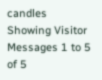candles
Showing Visitor Messages 1 to 5 of 5